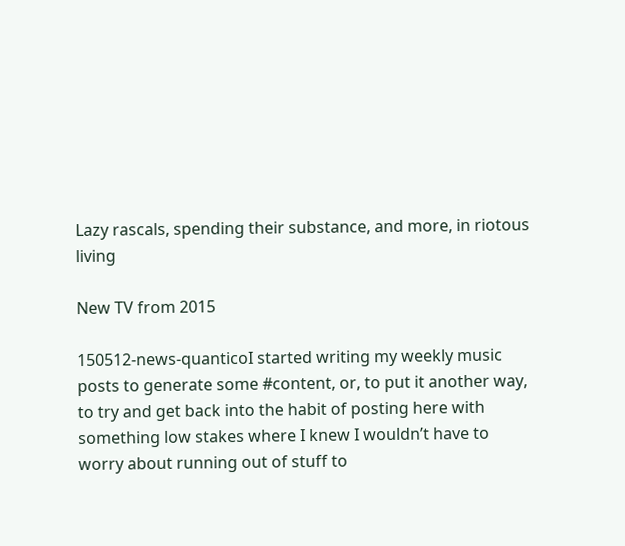Lazy rascals, spending their substance, and more, in riotous living

New TV from 2015

150512-news-quanticoI started writing my weekly music posts to generate some #content, or, to put it another way, to try and get back into the habit of posting here with something low stakes where I knew I wouldn’t have to worry about running out of stuff to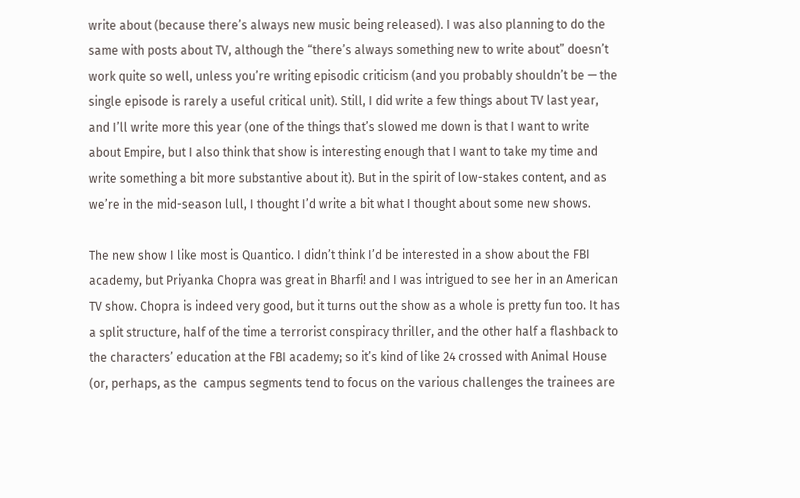write about (because there’s always new music being released). I was also planning to do the same with posts about TV, although the “there’s always something new to write about” doesn’t work quite so well, unless you’re writing episodic criticism (and you probably shouldn’t be — the single episode is rarely a useful critical unit). Still, I did write a few things about TV last year, and I’ll write more this year (one of the things that’s slowed me down is that I want to write about Empire, but I also think that show is interesting enough that I want to take my time and write something a bit more substantive about it). But in the spirit of low-stakes content, and as we’re in the mid-season lull, I thought I’d write a bit what I thought about some new shows.

The new show I like most is Quantico. I didn’t think I’d be interested in a show about the FBI academy, but Priyanka Chopra was great in Bharfi! and I was intrigued to see her in an American TV show. Chopra is indeed very good, but it turns out the show as a whole is pretty fun too. It has a split structure, half of the time a terrorist conspiracy thriller, and the other half a flashback to the characters’ education at the FBI academy; so it’s kind of like 24 crossed with Animal House (or, perhaps, as the  campus segments tend to focus on the various challenges the trainees are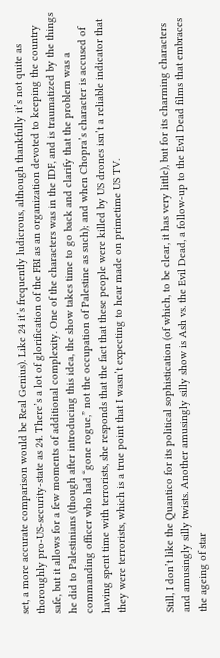set, a more accurate comparison would be Real Genius). Like 24 it’s frequently ludicrous, although thankfully it’s not quite as thoroughly pro-US-security-state as 24. There’s a lot of glorification of the FBI as an organization devoted to keeping the country safe, but it allows for a few moments of additional complexity. One of the characters was in the IDF, and is traumatized by the things he did to Palestinians (though after introducing this idea, the show takes time to go back and clarify that the problem was a commanding officer who had “gone rogue,” not the occupation of Palestine as such); and when Chopra’s character is accused of having spent time with terrorists, she responds that the fact that these people were killed by US drones isn’t a reliable indicator that they were terrorists, which is a true point that I wasn’t expecting to hear made on primetime US TV.


Still, I don’t like the Quantico for its political sophistication (of which, to be clear, it has very little), but for its charming characters and amusingly silly twists. Another amusingly silly show is Ash vs. the Evil Dead, a follow-up to the Evil Dead films that embraces the ageing of star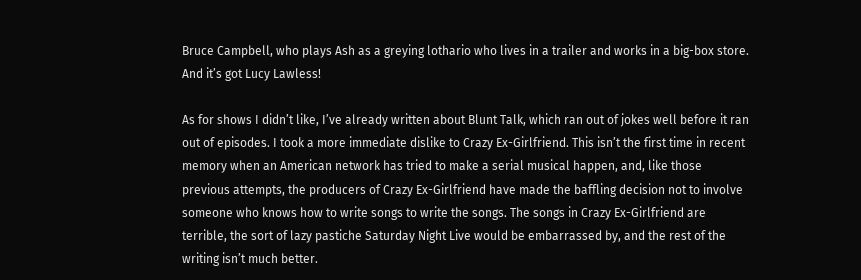Bruce Campbell, who plays Ash as a greying lothario who lives in a trailer and works in a big-box store. And it’s got Lucy Lawless!

As for shows I didn’t like, I’ve already written about Blunt Talk, which ran out of jokes well before it ran out of episodes. I took a more immediate dislike to Crazy Ex-Girlfriend. This isn’t the first time in recent memory when an American network has tried to make a serial musical happen, and, like those previous attempts, the producers of Crazy Ex-Girlfriend have made the baffling decision not to involve someone who knows how to write songs to write the songs. The songs in Crazy Ex-Girlfriend are terrible, the sort of lazy pastiche Saturday Night Live would be embarrassed by, and the rest of the writing isn’t much better.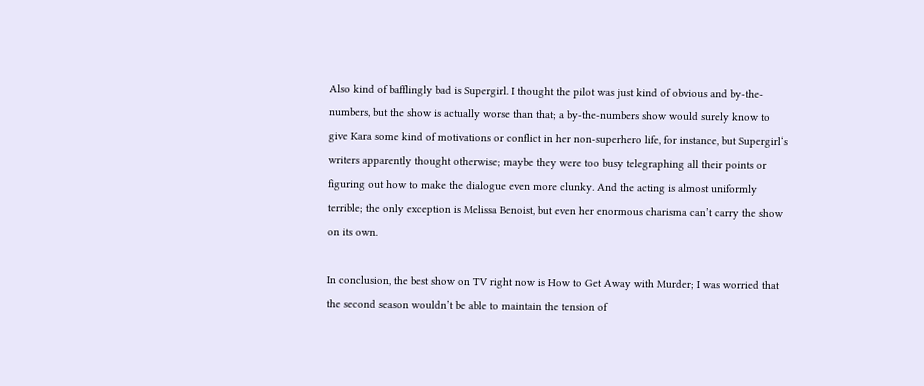Also kind of bafflingly bad is Supergirl. I thought the pilot was just kind of obvious and by-the-numbers, but the show is actually worse than that; a by-the-numbers show would surely know to give Kara some kind of motivations or conflict in her non-superhero life, for instance, but Supergirl‘s writers apparently thought otherwise; maybe they were too busy telegraphing all their points or figuring out how to make the dialogue even more clunky. And the acting is almost uniformly terrible; the only exception is Melissa Benoist, but even her enormous charisma can’t carry the show on its own.

In conclusion, the best show on TV right now is How to Get Away with Murder; I was worried that the second season wouldn’t be able to maintain the tension of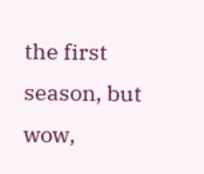the first season, but wow,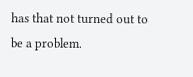has that not turned out to be a problem.